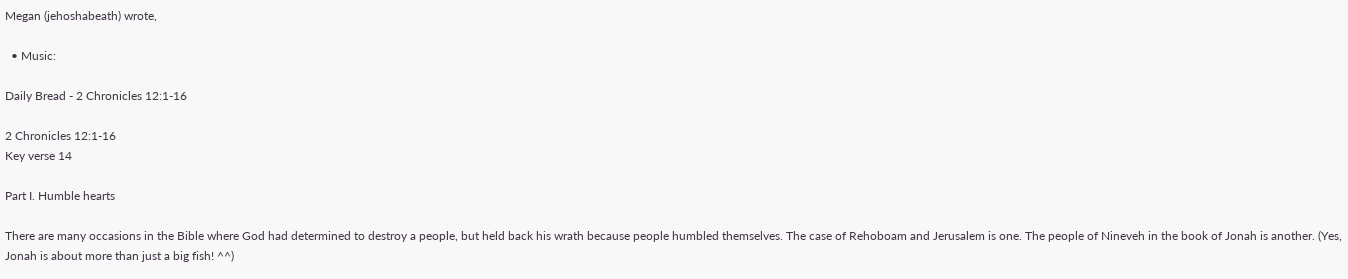Megan (jehoshabeath) wrote,

  • Music:

Daily Bread - 2 Chronicles 12:1-16

2 Chronicles 12:1-16
Key verse 14

Part I. Humble hearts

There are many occasions in the Bible where God had determined to destroy a people, but held back his wrath because people humbled themselves. The case of Rehoboam and Jerusalem is one. The people of Nineveh in the book of Jonah is another. (Yes, Jonah is about more than just a big fish! ^^)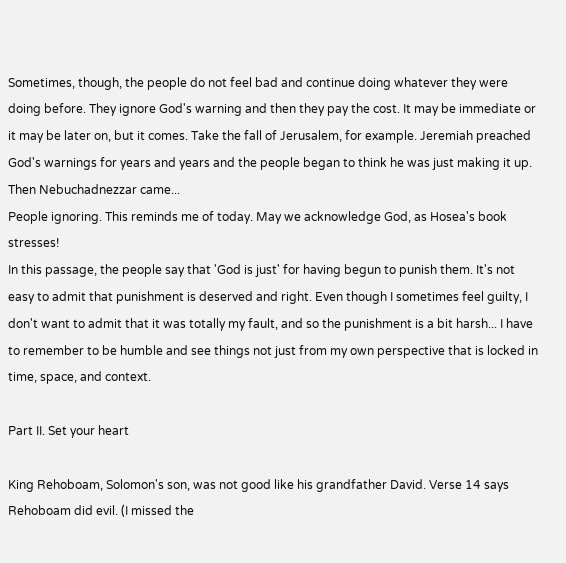Sometimes, though, the people do not feel bad and continue doing whatever they were doing before. They ignore God's warning and then they pay the cost. It may be immediate or it may be later on, but it comes. Take the fall of Jerusalem, for example. Jeremiah preached God's warnings for years and years and the people began to think he was just making it up. Then Nebuchadnezzar came...
People ignoring. This reminds me of today. May we acknowledge God, as Hosea's book stresses!
In this passage, the people say that 'God is just' for having begun to punish them. It's not easy to admit that punishment is deserved and right. Even though I sometimes feel guilty, I don't want to admit that it was totally my fault, and so the punishment is a bit harsh... I have to remember to be humble and see things not just from my own perspective that is locked in time, space, and context.

Part II. Set your heart

King Rehoboam, Solomon's son, was not good like his grandfather David. Verse 14 says Rehoboam did evil. (I missed the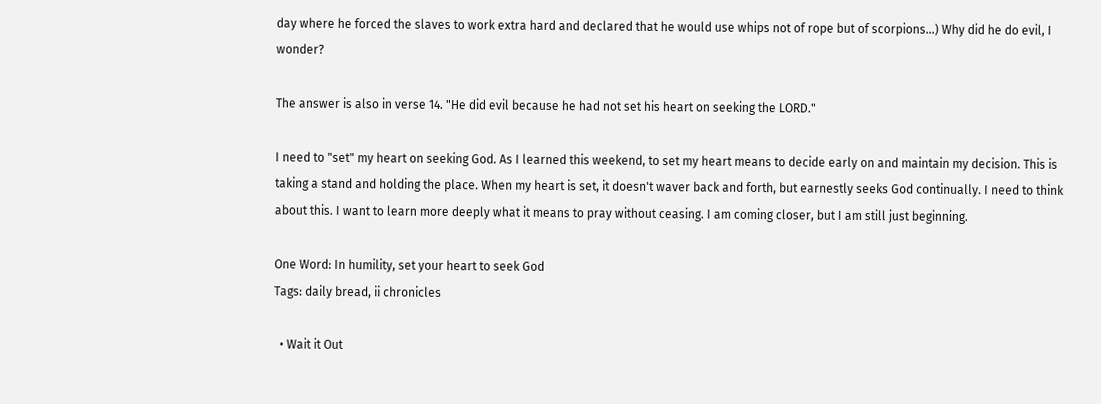day where he forced the slaves to work extra hard and declared that he would use whips not of rope but of scorpions...) Why did he do evil, I wonder?

The answer is also in verse 14. "He did evil because he had not set his heart on seeking the LORD."

I need to "set" my heart on seeking God. As I learned this weekend, to set my heart means to decide early on and maintain my decision. This is taking a stand and holding the place. When my heart is set, it doesn't waver back and forth, but earnestly seeks God continually. I need to think about this. I want to learn more deeply what it means to pray without ceasing. I am coming closer, but I am still just beginning.

One Word: In humility, set your heart to seek God
Tags: daily bread, ii chronicles

  • Wait it Out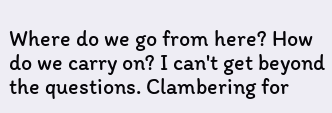Where do we go from here? How do we carry on? I can't get beyond the questions. Clambering for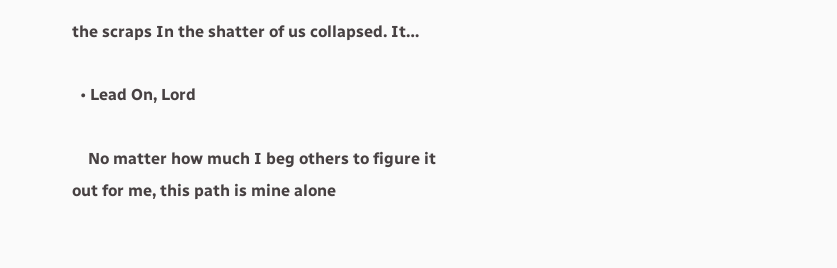the scraps In the shatter of us collapsed. It…

  • Lead On, Lord

    No matter how much I beg others to figure it out for me, this path is mine alone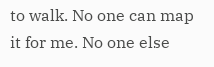to walk. No one can map it for me. No one else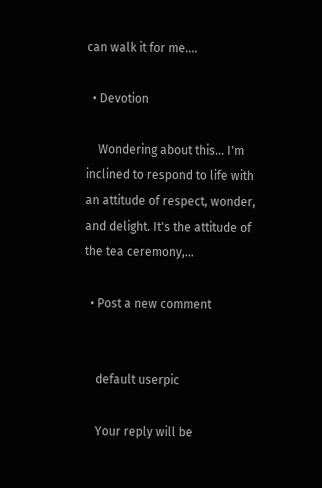can walk it for me.…

  • Devotion

    Wondering about this... I'm inclined to respond to life with an attitude of respect, wonder, and delight. It's the attitude of the tea ceremony,…

  • Post a new comment


    default userpic

    Your reply will be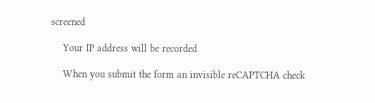screened

    Your IP address will be recorded

    When you submit the form an invisible reCAPTCHA check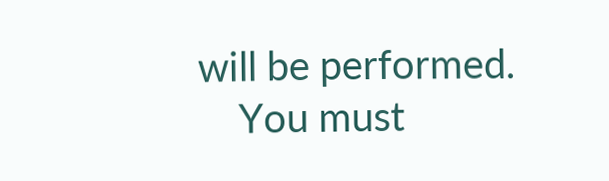will be performed.
    You must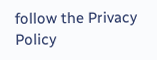follow the Privacy Policy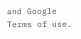and Google Terms of use.